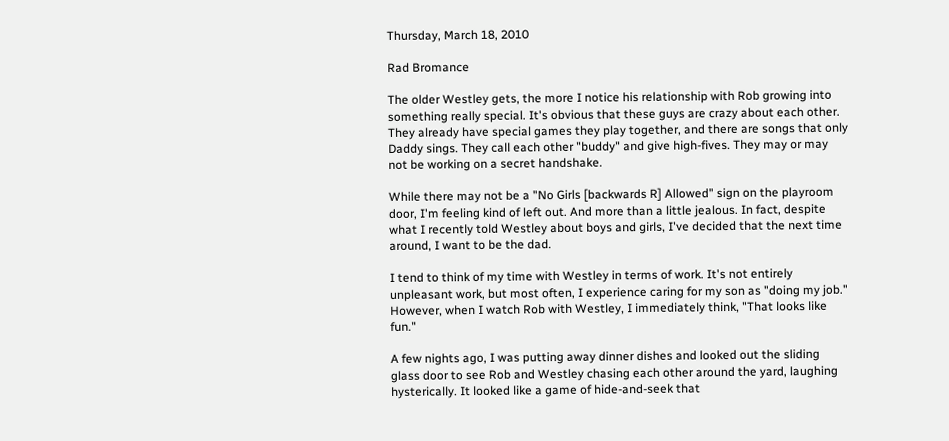Thursday, March 18, 2010

Rad Bromance

The older Westley gets, the more I notice his relationship with Rob growing into something really special. It's obvious that these guys are crazy about each other. They already have special games they play together, and there are songs that only Daddy sings. They call each other "buddy" and give high-fives. They may or may not be working on a secret handshake.

While there may not be a "No Girls [backwards R] Allowed" sign on the playroom door, I'm feeling kind of left out. And more than a little jealous. In fact, despite what I recently told Westley about boys and girls, I've decided that the next time around, I want to be the dad.

I tend to think of my time with Westley in terms of work. It's not entirely unpleasant work, but most often, I experience caring for my son as "doing my job." However, when I watch Rob with Westley, I immediately think, "That looks like fun."

A few nights ago, I was putting away dinner dishes and looked out the sliding glass door to see Rob and Westley chasing each other around the yard, laughing hysterically. It looked like a game of hide-and-seek that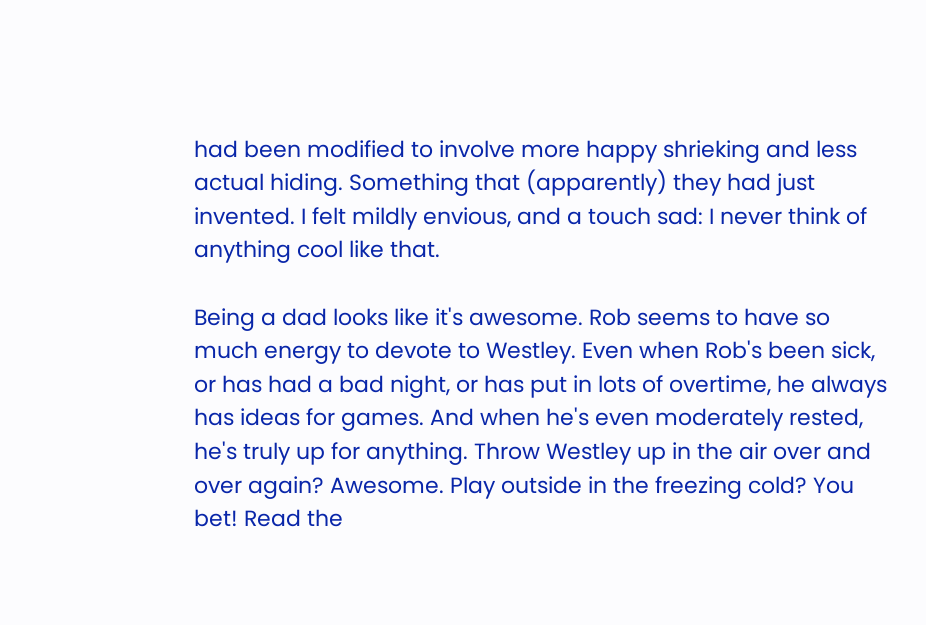had been modified to involve more happy shrieking and less actual hiding. Something that (apparently) they had just invented. I felt mildly envious, and a touch sad: I never think of anything cool like that.

Being a dad looks like it's awesome. Rob seems to have so much energy to devote to Westley. Even when Rob's been sick, or has had a bad night, or has put in lots of overtime, he always has ideas for games. And when he's even moderately rested, he's truly up for anything. Throw Westley up in the air over and over again? Awesome. Play outside in the freezing cold? You bet! Read the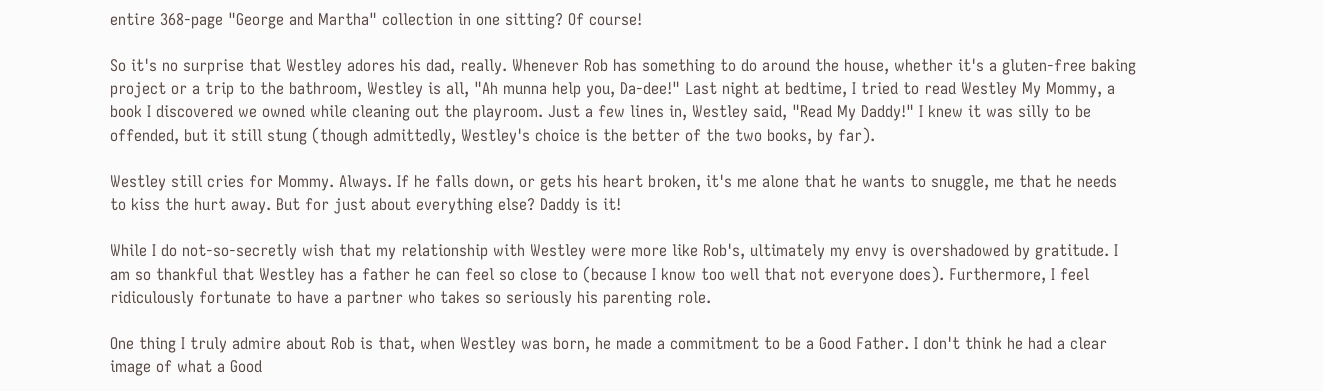entire 368-page "George and Martha" collection in one sitting? Of course!

So it's no surprise that Westley adores his dad, really. Whenever Rob has something to do around the house, whether it's a gluten-free baking project or a trip to the bathroom, Westley is all, "Ah munna help you, Da-dee!" Last night at bedtime, I tried to read Westley My Mommy, a book I discovered we owned while cleaning out the playroom. Just a few lines in, Westley said, "Read My Daddy!" I knew it was silly to be offended, but it still stung (though admittedly, Westley's choice is the better of the two books, by far).

Westley still cries for Mommy. Always. If he falls down, or gets his heart broken, it's me alone that he wants to snuggle, me that he needs to kiss the hurt away. But for just about everything else? Daddy is it!

While I do not-so-secretly wish that my relationship with Westley were more like Rob's, ultimately my envy is overshadowed by gratitude. I am so thankful that Westley has a father he can feel so close to (because I know too well that not everyone does). Furthermore, I feel ridiculously fortunate to have a partner who takes so seriously his parenting role.

One thing I truly admire about Rob is that, when Westley was born, he made a commitment to be a Good Father. I don't think he had a clear image of what a Good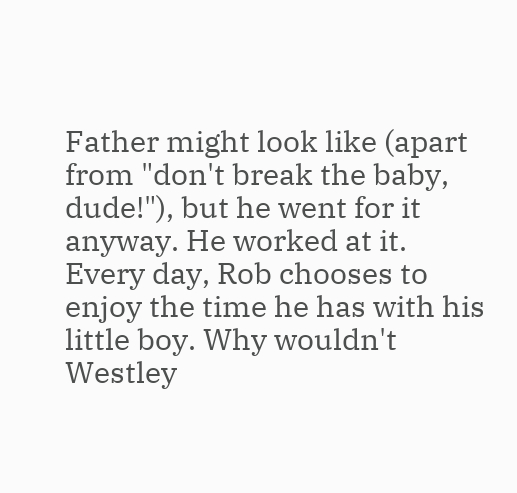Father might look like (apart from "don't break the baby, dude!"), but he went for it anyway. He worked at it. Every day, Rob chooses to enjoy the time he has with his little boy. Why wouldn't Westley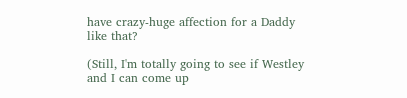have crazy-huge affection for a Daddy like that?

(Still, I'm totally going to see if Westley and I can come up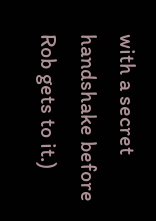with a secret handshake before Rob gets to it.)